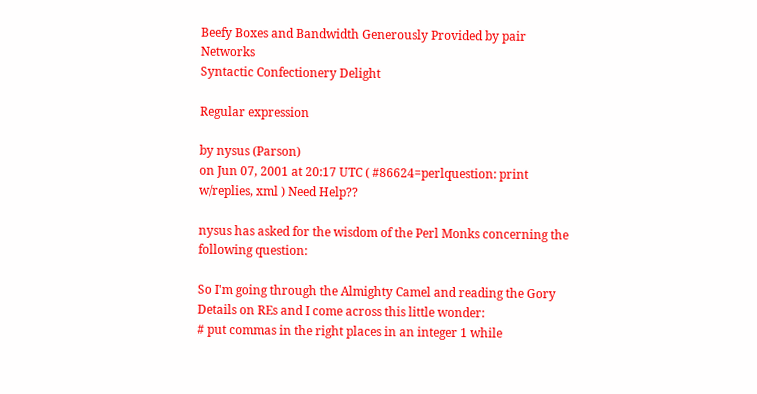Beefy Boxes and Bandwidth Generously Provided by pair Networks
Syntactic Confectionery Delight

Regular expression

by nysus (Parson)
on Jun 07, 2001 at 20:17 UTC ( #86624=perlquestion: print w/replies, xml ) Need Help??

nysus has asked for the wisdom of the Perl Monks concerning the following question:

So I'm going through the Almighty Camel and reading the Gory Details on REs and I come across this little wonder:
# put commas in the right places in an integer 1 while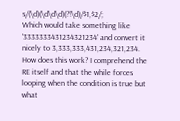s/(\d)(\d\d\d)(?!\d)/$1,$2/;
Which would take something like '3333333431234321234' and convert it nicely to 3,333,333,431,234,321,234. How does this work? I comprehend the RE itself and that the while forces looping when the condition is true but what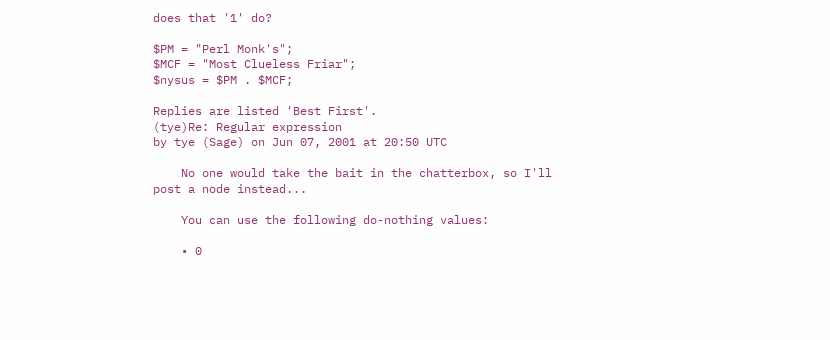does that '1' do?

$PM = "Perl Monk's";
$MCF = "Most Clueless Friar";
$nysus = $PM . $MCF;

Replies are listed 'Best First'.
(tye)Re: Regular expression
by tye (Sage) on Jun 07, 2001 at 20:50 UTC

    No one would take the bait in the chatterbox, so I'll post a node instead...

    You can use the following do-nothing values:

    • 0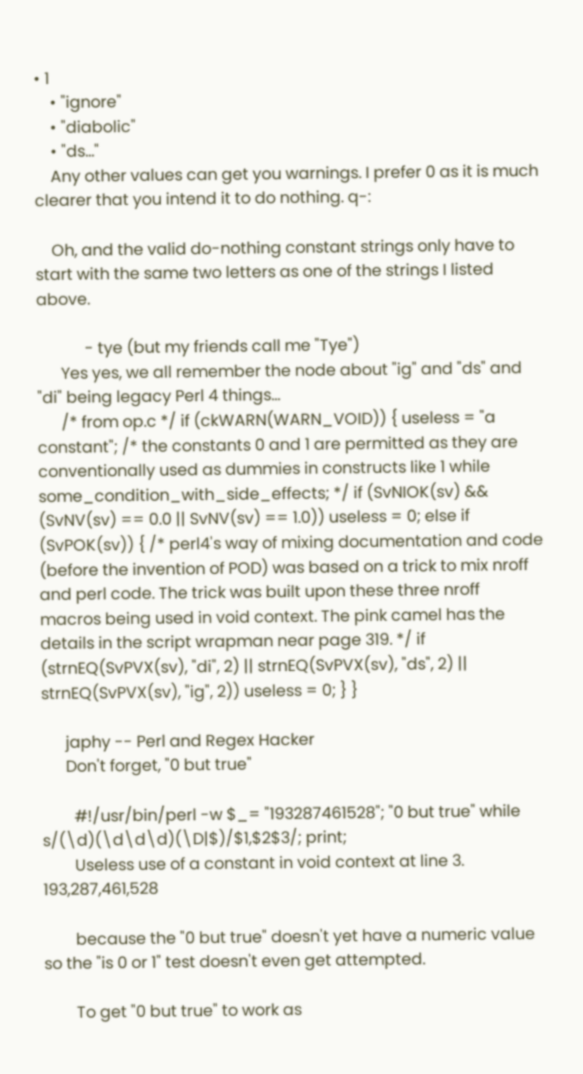• 1
    • "ignore"
    • "diabolic"
    • "ds..."
    Any other values can get you warnings. I prefer 0 as it is much clearer that you intend it to do nothing. q-:

    Oh, and the valid do-nothing constant strings only have to start with the same two letters as one of the strings I listed above.

            - tye (but my friends call me "Tye")
      Yes yes, we all remember the node about "ig" and "ds" and "di" being legacy Perl 4 things...
      /* from op.c */ if (ckWARN(WARN_VOID)) { useless = "a constant"; /* the constants 0 and 1 are permitted as they are conventionally used as dummies in constructs like 1 while some_condition_with_side_effects; */ if (SvNIOK(sv) && (SvNV(sv) == 0.0 || SvNV(sv) == 1.0)) useless = 0; else if (SvPOK(sv)) { /* perl4's way of mixing documentation and code (before the invention of POD) was based on a trick to mix nroff and perl code. The trick was built upon these three nroff macros being used in void context. The pink camel has the details in the script wrapman near page 319. */ if (strnEQ(SvPVX(sv), "di", 2) || strnEQ(SvPVX(sv), "ds", 2) || strnEQ(SvPVX(sv), "ig", 2)) useless = 0; } }

      japhy -- Perl and Regex Hacker
      Don't forget, "0 but true"

        #!/usr/bin/perl -w $_= "193287461528"; "0 but true" while s/(\d)(\d\d\d)(\D|$)/$1,$2$3/; print;
        Useless use of a constant in void context at line 3. 193,287,461,528

        because the "0 but true" doesn't yet have a numeric value so the "is 0 or 1" test doesn't even get attempted.

        To get "0 but true" to work as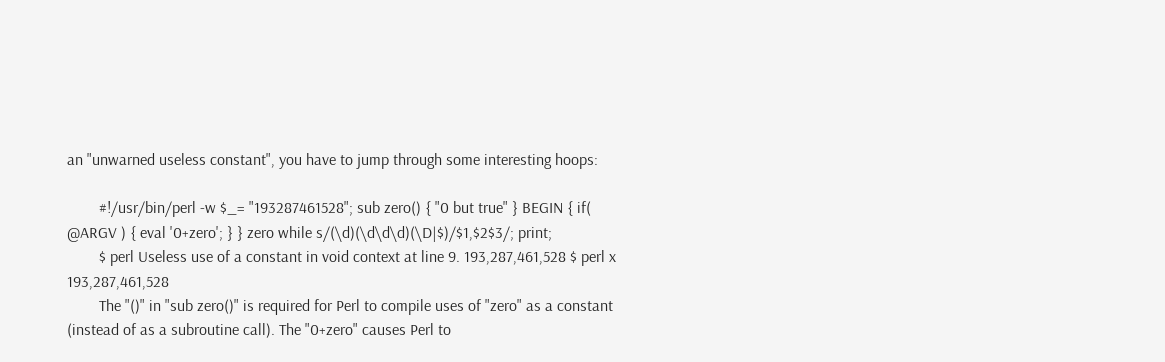an "unwarned useless constant", you have to jump through some interesting hoops:

        #!/usr/bin/perl -w $_= "193287461528"; sub zero() { "0 but true" } BEGIN { if( @ARGV ) { eval '0+zero'; } } zero while s/(\d)(\d\d\d)(\D|$)/$1,$2$3/; print;
        $ perl Useless use of a constant in void context at line 9. 193,287,461,528 $ perl x 193,287,461,528
        The "()" in "sub zero()" is required for Perl to compile uses of "zero" as a constant (instead of as a subroutine call). The "0+zero" causes Perl to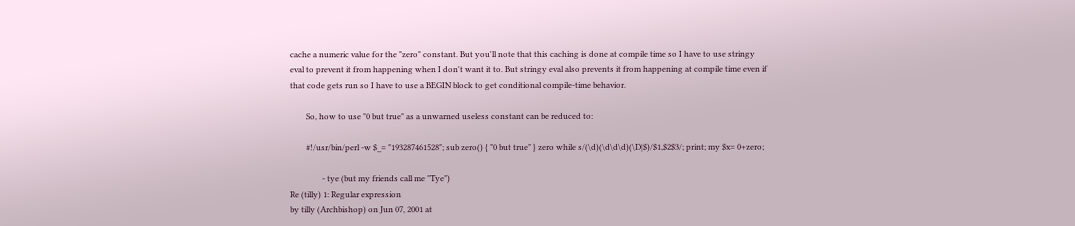cache a numeric value for the "zero" constant. But you'll note that this caching is done at compile time so I have to use stringy eval to prevent it from happening when I don't want it to. But stringy eval also prevents it from happening at compile time even if that code gets run so I have to use a BEGIN block to get conditional compile-time behavior.

        So, how to use "0 but true" as a unwarned useless constant can be reduced to:

        #!/usr/bin/perl -w $_= "193287461528"; sub zero() { "0 but true" } zero while s/(\d)(\d\d\d)(\D|$)/$1,$2$3/; print; my $x= 0+zero;

                - tye (but my friends call me "Tye")
Re (tilly) 1: Regular expression
by tilly (Archbishop) on Jun 07, 2001 at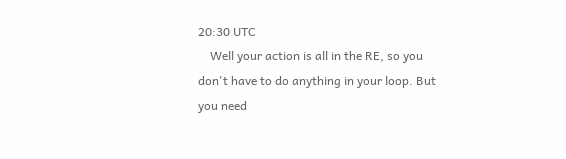20:30 UTC
    Well your action is all in the RE, so you don't have to do anything in your loop. But you need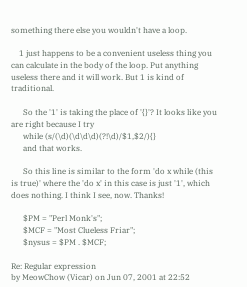something there else you wouldn't have a loop.

    1 just happens to be a convenient useless thing you can calculate in the body of the loop. Put anything useless there and it will work. But 1 is kind of traditional.

      So the '1' is taking the place of '{}'? It looks like you are right because I try
      while (s/(\d)(\d\d\d)(?!\d)/$1,$2/){}
      and that works.

      So this line is similar to the form 'do x while (this is true)' where the 'do x' in this case is just '1', which does nothing. I think I see, now. Thanks!

      $PM = "Perl Monk's";
      $MCF = "Most Clueless Friar";
      $nysus = $PM . $MCF;

Re: Regular expression
by MeowChow (Vicar) on Jun 07, 2001 at 22:52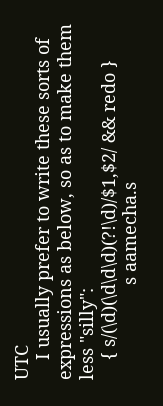UTC
    I usually prefer to write these sorts of expressions as below, so as to make them less "silly":
    { s/(\d)(\d\d\d)(?!\d)/$1,$2/ && redo }
                   s aamecha.s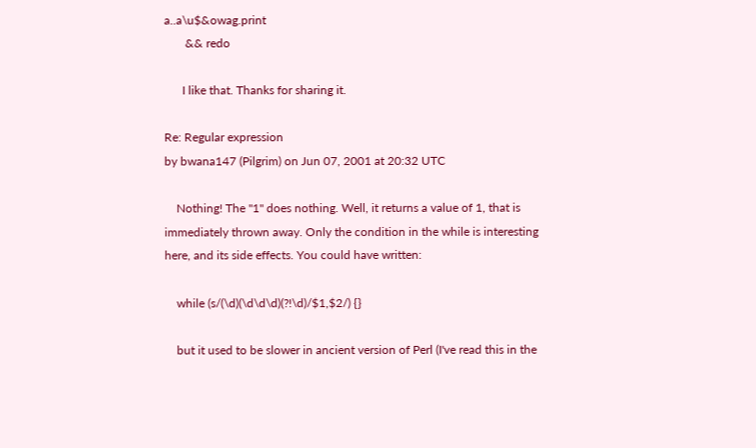a..a\u$&owag.print
       && redo

      I like that. Thanks for sharing it.

Re: Regular expression
by bwana147 (Pilgrim) on Jun 07, 2001 at 20:32 UTC

    Nothing! The "1" does nothing. Well, it returns a value of 1, that is immediately thrown away. Only the condition in the while is interesting here, and its side effects. You could have written:

    while (s/(\d)(\d\d\d)(?!\d)/$1,$2/) {}

    but it used to be slower in ancient version of Perl (I've read this in the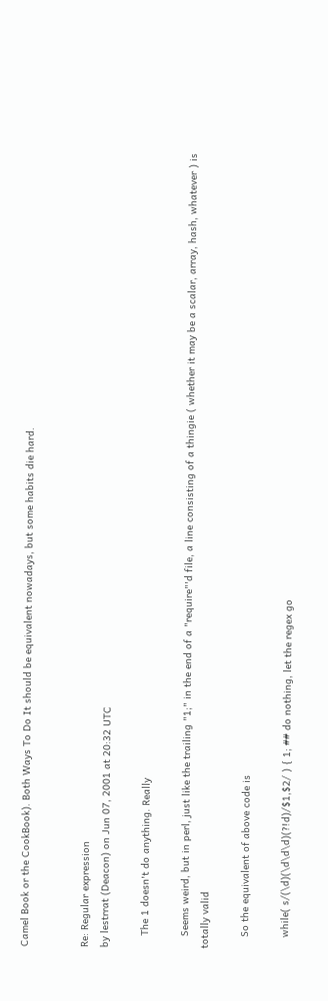Camel Book or the CookBook). Both Ways To Do It should be equivalent nowadays, but some habits die hard.


Re: Regular expression
by lestrrat (Deacon) on Jun 07, 2001 at 20:32 UTC

    The 1 doesn't do anything. Really

    Seems weird, but in perl, just like the trailing "1;" in the end of a "require"'d file, a line consisting of a thingie ( whether it may be a scalar, array, hash, whatever ) is totally valid

    So the equivalent of above code is

    while( s/(\d)(\d\d\d)(?!d)/$1,$2/ ) { 1; ## do nothing, let the regex go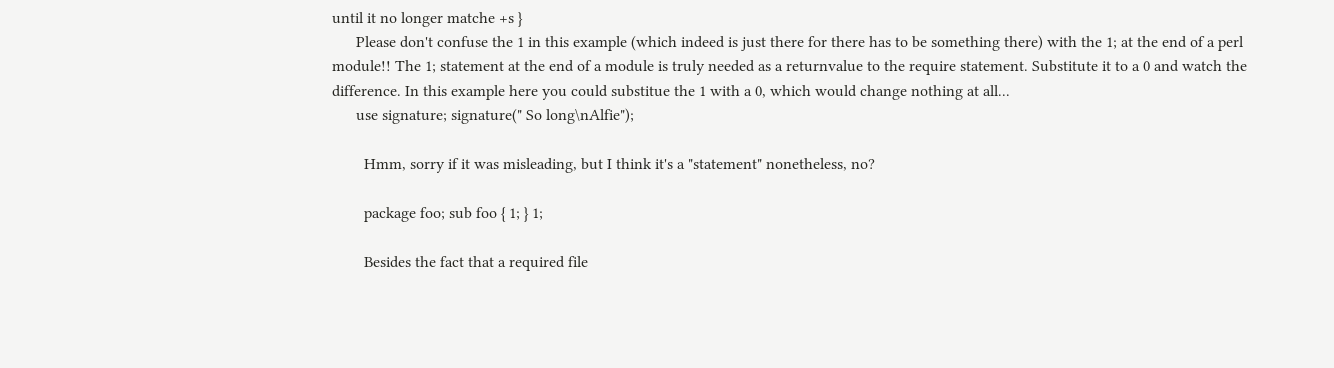until it no longer matche +s }
      Please don't confuse the 1 in this example (which indeed is just there for there has to be something there) with the 1; at the end of a perl module!! The 1; statement at the end of a module is truly needed as a returnvalue to the require statement. Substitute it to a 0 and watch the difference. In this example here you could substitue the 1 with a 0, which would change nothing at all...
      use signature; signature(" So long\nAlfie");

        Hmm, sorry if it was misleading, but I think it's a "statement" nonetheless, no?

        package foo; sub foo { 1; } 1;

        Besides the fact that a required file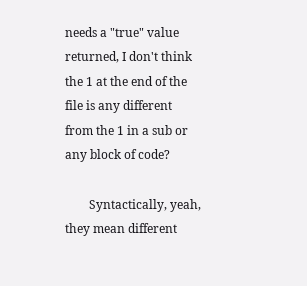needs a "true" value returned, I don't think the 1 at the end of the file is any different from the 1 in a sub or any block of code?

        Syntactically, yeah, they mean different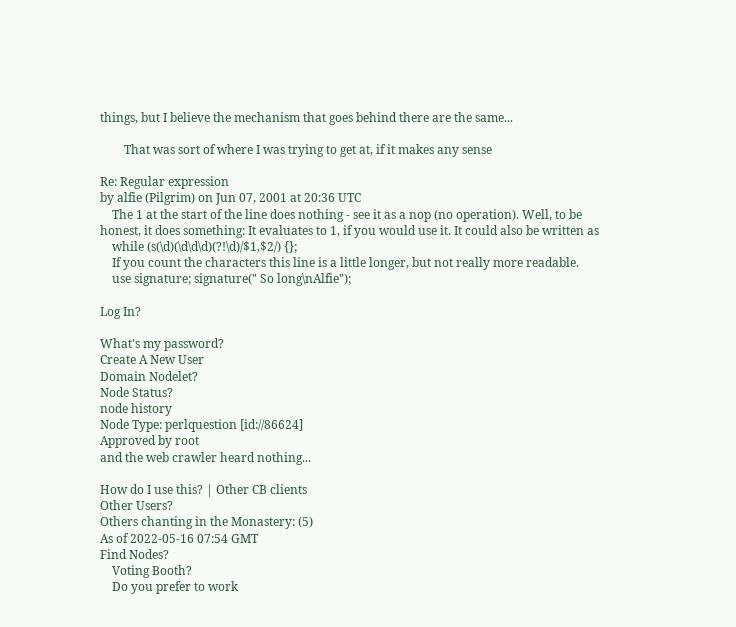things, but I believe the mechanism that goes behind there are the same...

        That was sort of where I was trying to get at, if it makes any sense

Re: Regular expression
by alfie (Pilgrim) on Jun 07, 2001 at 20:36 UTC
    The 1 at the start of the line does nothing - see it as a nop (no operation). Well, to be honest, it does something: It evaluates to 1, if you would use it. It could also be written as
    while (s(\d)(\d\d\d)(?!\d)/$1,$2/) {};
    If you count the characters this line is a little longer, but not really more readable.
    use signature; signature(" So long\nAlfie");

Log In?

What's my password?
Create A New User
Domain Nodelet?
Node Status?
node history
Node Type: perlquestion [id://86624]
Approved by root
and the web crawler heard nothing...

How do I use this? | Other CB clients
Other Users?
Others chanting in the Monastery: (5)
As of 2022-05-16 07:54 GMT
Find Nodes?
    Voting Booth?
    Do you prefer to work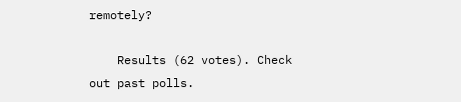remotely?

    Results (62 votes). Check out past polls.